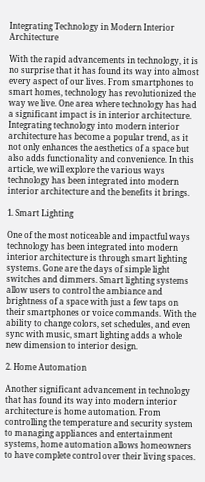Integrating Technology in Modern Interior Architecture

With the rapid advancements in technology, it is no surprise that it has found its way into almost every aspect of our lives. From smartphones to smart homes, technology has revolutionized the way we live. One area where technology has had a significant impact is in interior architecture. Integrating technology into modern interior architecture has become a popular trend, as it not only enhances the aesthetics of a space but also adds functionality and convenience. In this article, we will explore the various ways technology has been integrated into modern interior architecture and the benefits it brings.

1. Smart Lighting

One of the most noticeable and impactful ways technology has been integrated into modern interior architecture is through smart lighting systems. Gone are the days of simple light switches and dimmers. Smart lighting systems allow users to control the ambiance and brightness of a space with just a few taps on their smartphones or voice commands. With the ability to change colors, set schedules, and even sync with music, smart lighting adds a whole new dimension to interior design.

2. Home Automation

Another significant advancement in technology that has found its way into modern interior architecture is home automation. From controlling the temperature and security system to managing appliances and entertainment systems, home automation allows homeowners to have complete control over their living spaces.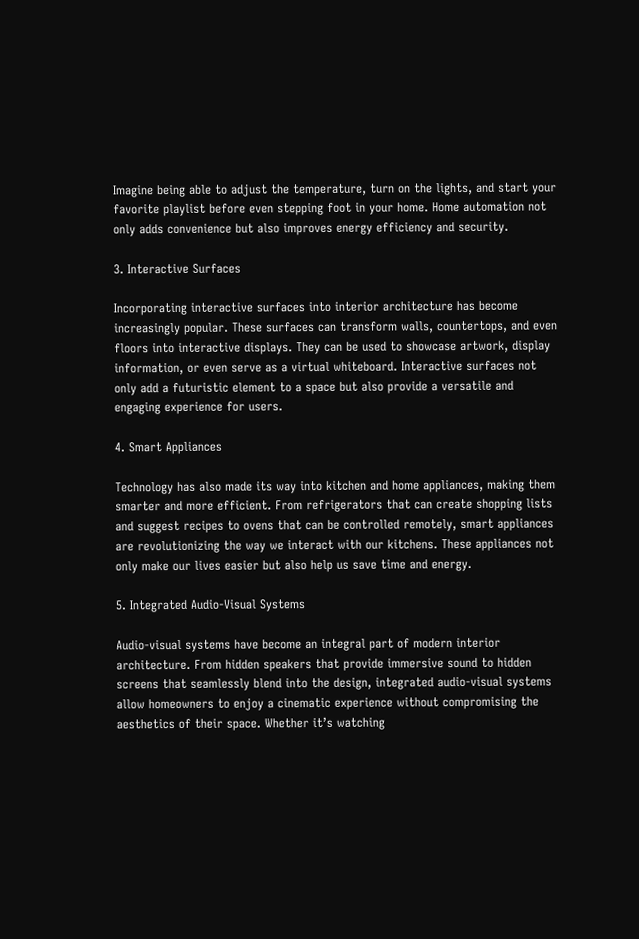Imagine being able to adjust the temperature, turn on the lights, and start your favorite playlist before even stepping foot in your home. Home automation not only adds convenience but also improves energy efficiency and security.

3. Interactive Surfaces

Incorporating interactive surfaces into interior architecture has become increasingly popular. These surfaces can transform walls, countertops, and even floors into interactive displays. They can be used to showcase artwork, display information, or even serve as a virtual whiteboard. Interactive surfaces not only add a futuristic element to a space but also provide a versatile and engaging experience for users.

4. Smart Appliances

Technology has also made its way into kitchen and home appliances, making them smarter and more efficient. From refrigerators that can create shopping lists and suggest recipes to ovens that can be controlled remotely, smart appliances are revolutionizing the way we interact with our kitchens. These appliances not only make our lives easier but also help us save time and energy.

5. Integrated Audio-Visual Systems

Audio-visual systems have become an integral part of modern interior architecture. From hidden speakers that provide immersive sound to hidden screens that seamlessly blend into the design, integrated audio-visual systems allow homeowners to enjoy a cinematic experience without compromising the aesthetics of their space. Whether it’s watching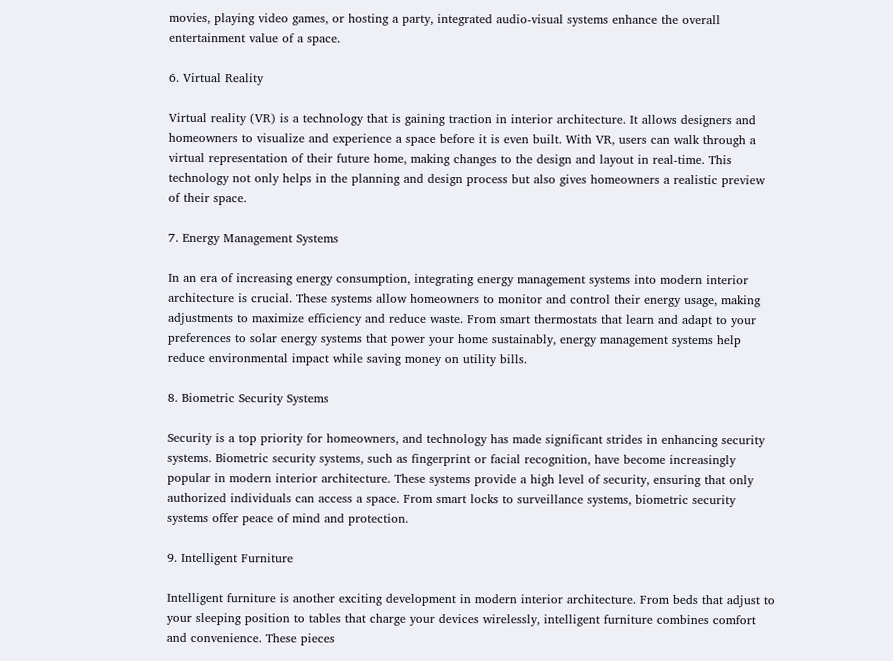movies, playing video games, or hosting a party, integrated audio-visual systems enhance the overall entertainment value of a space.

6. Virtual Reality

Virtual reality (VR) is a technology that is gaining traction in interior architecture. It allows designers and homeowners to visualize and experience a space before it is even built. With VR, users can walk through a virtual representation of their future home, making changes to the design and layout in real-time. This technology not only helps in the planning and design process but also gives homeowners a realistic preview of their space.

7. Energy Management Systems

In an era of increasing energy consumption, integrating energy management systems into modern interior architecture is crucial. These systems allow homeowners to monitor and control their energy usage, making adjustments to maximize efficiency and reduce waste. From smart thermostats that learn and adapt to your preferences to solar energy systems that power your home sustainably, energy management systems help reduce environmental impact while saving money on utility bills.

8. Biometric Security Systems

Security is a top priority for homeowners, and technology has made significant strides in enhancing security systems. Biometric security systems, such as fingerprint or facial recognition, have become increasingly popular in modern interior architecture. These systems provide a high level of security, ensuring that only authorized individuals can access a space. From smart locks to surveillance systems, biometric security systems offer peace of mind and protection.

9. Intelligent Furniture

Intelligent furniture is another exciting development in modern interior architecture. From beds that adjust to your sleeping position to tables that charge your devices wirelessly, intelligent furniture combines comfort and convenience. These pieces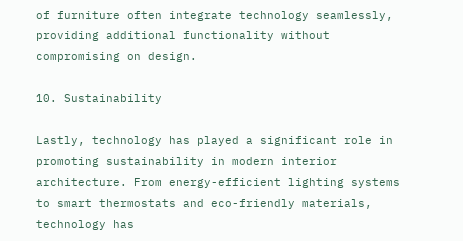of furniture often integrate technology seamlessly, providing additional functionality without compromising on design.

10. Sustainability

Lastly, technology has played a significant role in promoting sustainability in modern interior architecture. From energy-efficient lighting systems to smart thermostats and eco-friendly materials, technology has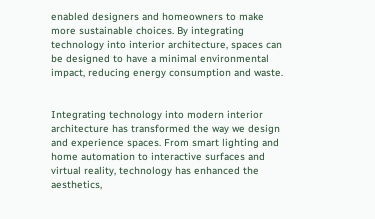enabled designers and homeowners to make more sustainable choices. By integrating technology into interior architecture, spaces can be designed to have a minimal environmental impact, reducing energy consumption and waste.


Integrating technology into modern interior architecture has transformed the way we design and experience spaces. From smart lighting and home automation to interactive surfaces and virtual reality, technology has enhanced the aesthetics,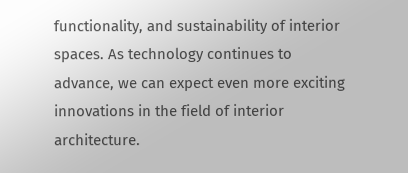functionality, and sustainability of interior spaces. As technology continues to advance, we can expect even more exciting innovations in the field of interior architecture.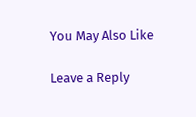You May Also Like

Leave a Reply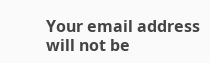Your email address will not be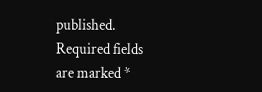published. Required fields are marked *